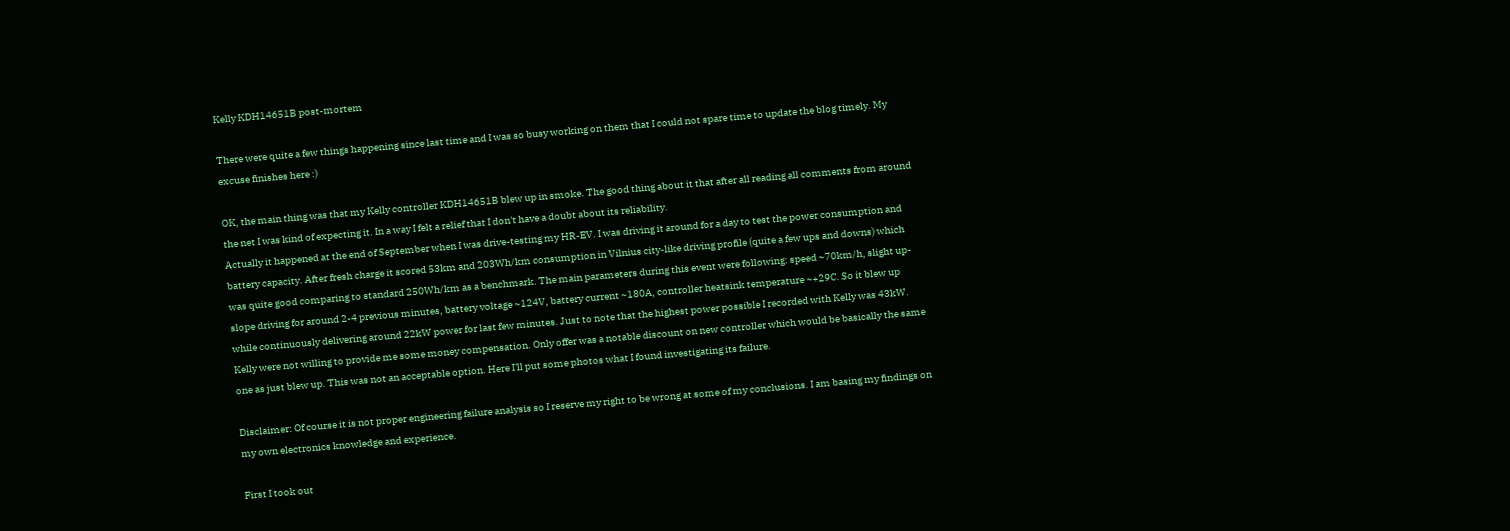Kelly KDH14651B post-mortem

There were quite a few things happening since last time and I was so busy working on them that I could not spare time to update the blog timely. My excuse finishes here :)

OK, the main thing was that my Kelly controller KDH14651B blew up in smoke. The good thing about it that after all reading all comments from around the net I was kind of expecting it. In a way I felt a relief that I don't have a doubt about its reliability.
Actually it happened at the end of September when I was drive-testing my HR-EV. I was driving it around for a day to test the power consumption and battery capacity. After fresh charge it scored 53km and 203Wh/km consumption in Vilnius city-like driving profile (quite a few ups and downs) which was quite good comparing to standard 250Wh/km as a benchmark. The main parameters during this event were following: speed ~70km/h, slight up-slope driving for around 2-4 previous minutes, battery voltage ~124V, battery current ~180A, controller heatsink temperature ~+29C. So it blew up while continuously delivering around 22kW power for last few minutes. Just to note that the highest power possible I recorded with Kelly was 43kW.
Kelly were not willing to provide me some money compensation. Only offer was a notable discount on new controller which would be basically the same one as just blew up. This was not an acceptable option. Here I'll put some photos what I found investigating its failure.

Disclaimer: Of course it is not proper engineering failure analysis so I reserve my right to be wrong at some of my conclusions. I am basing my findings on my own electronics knowledge and experience.

First I took out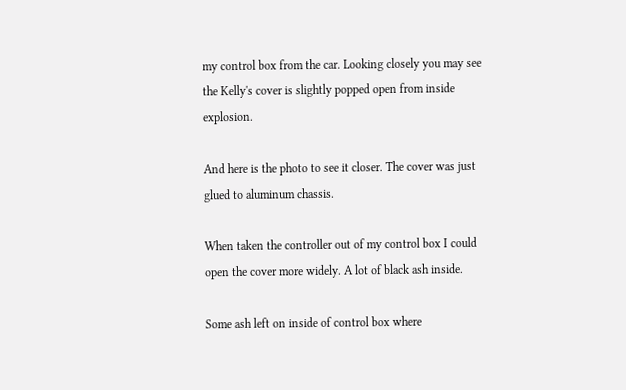my control box from the car. Looking closely you may see the Kelly's cover is slightly popped open from inside explosion.

And here is the photo to see it closer. The cover was just glued to aluminum chassis.

When taken the controller out of my control box I could open the cover more widely. A lot of black ash inside.

Some ash left on inside of control box where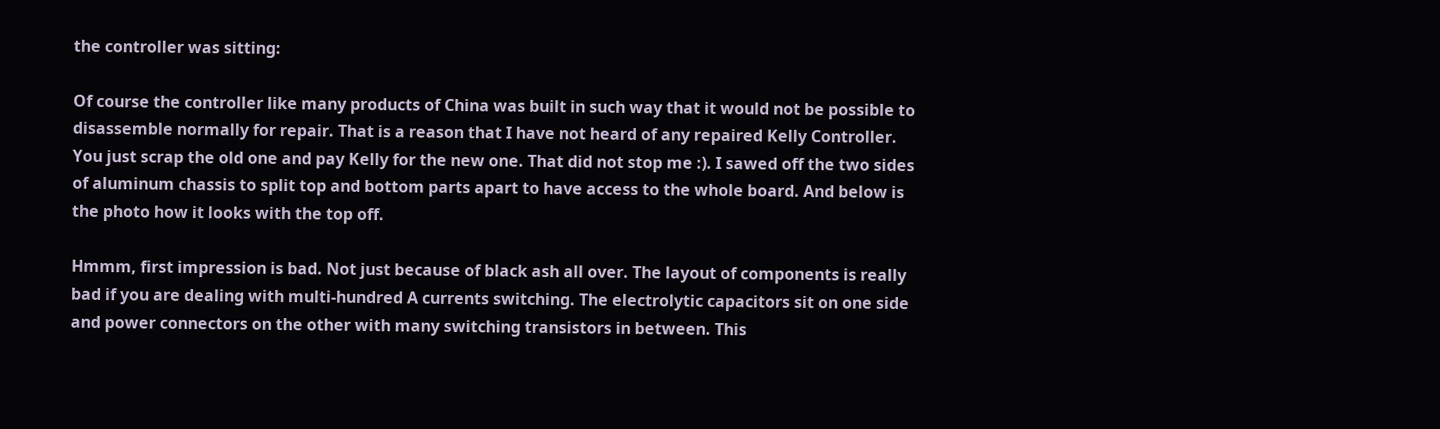the controller was sitting:

Of course the controller like many products of China was built in such way that it would not be possible to disassemble normally for repair. That is a reason that I have not heard of any repaired Kelly Controller. You just scrap the old one and pay Kelly for the new one. That did not stop me :). I sawed off the two sides of aluminum chassis to split top and bottom parts apart to have access to the whole board. And below is the photo how it looks with the top off.

Hmmm, first impression is bad. Not just because of black ash all over. The layout of components is really bad if you are dealing with multi-hundred A currents switching. The electrolytic capacitors sit on one side and power connectors on the other with many switching transistors in between. This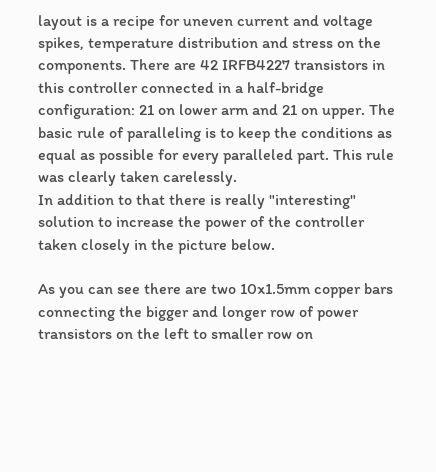layout is a recipe for uneven current and voltage spikes, temperature distribution and stress on the components. There are 42 IRFB4227 transistors in this controller connected in a half-bridge configuration: 21 on lower arm and 21 on upper. The basic rule of paralleling is to keep the conditions as equal as possible for every paralleled part. This rule was clearly taken carelessly.
In addition to that there is really "interesting" solution to increase the power of the controller taken closely in the picture below.

As you can see there are two 10x1.5mm copper bars connecting the bigger and longer row of power transistors on the left to smaller row on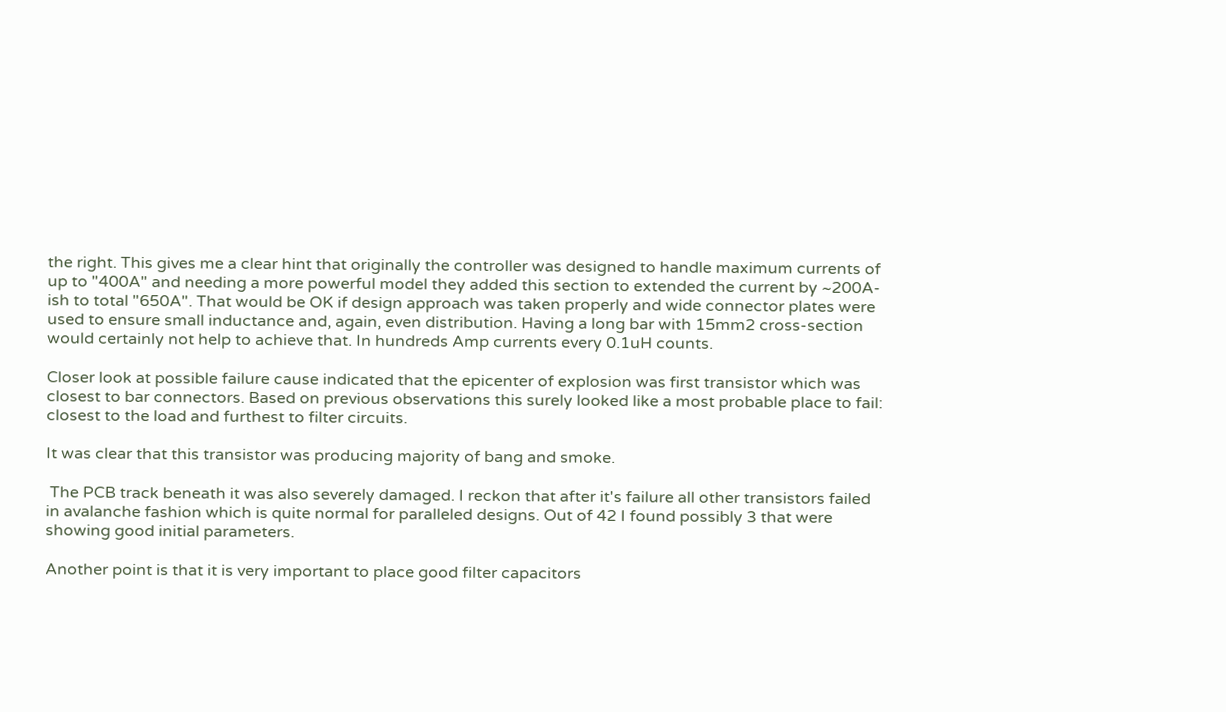the right. This gives me a clear hint that originally the controller was designed to handle maximum currents of up to "400A" and needing a more powerful model they added this section to extended the current by ~200A-ish to total "650A". That would be OK if design approach was taken properly and wide connector plates were used to ensure small inductance and, again, even distribution. Having a long bar with 15mm2 cross-section would certainly not help to achieve that. In hundreds Amp currents every 0.1uH counts.

Closer look at possible failure cause indicated that the epicenter of explosion was first transistor which was closest to bar connectors. Based on previous observations this surely looked like a most probable place to fail: closest to the load and furthest to filter circuits.

It was clear that this transistor was producing majority of bang and smoke.

 The PCB track beneath it was also severely damaged. I reckon that after it's failure all other transistors failed in avalanche fashion which is quite normal for paralleled designs. Out of 42 I found possibly 3 that were showing good initial parameters.

Another point is that it is very important to place good filter capacitors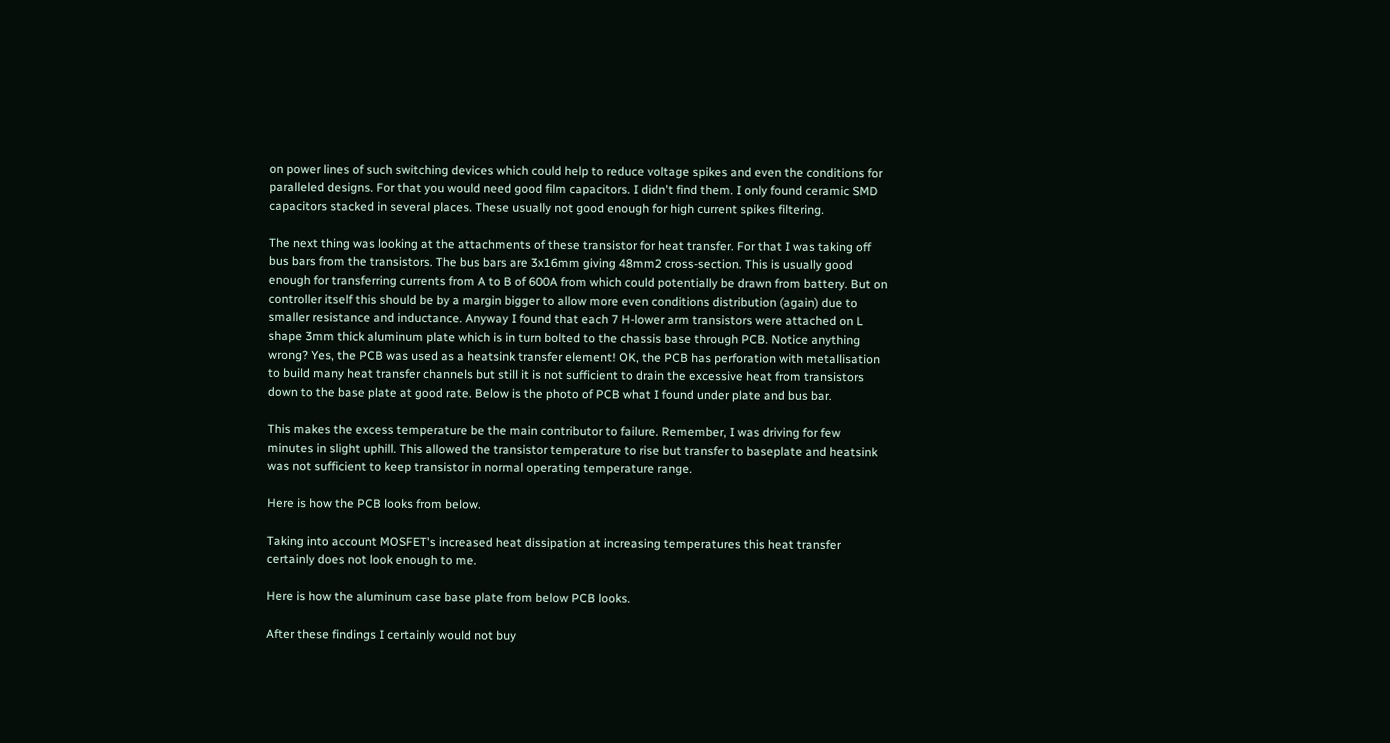on power lines of such switching devices which could help to reduce voltage spikes and even the conditions for paralleled designs. For that you would need good film capacitors. I didn't find them. I only found ceramic SMD capacitors stacked in several places. These usually not good enough for high current spikes filtering.

The next thing was looking at the attachments of these transistor for heat transfer. For that I was taking off bus bars from the transistors. The bus bars are 3x16mm giving 48mm2 cross-section. This is usually good enough for transferring currents from A to B of 600A from which could potentially be drawn from battery. But on controller itself this should be by a margin bigger to allow more even conditions distribution (again) due to smaller resistance and inductance. Anyway I found that each 7 H-lower arm transistors were attached on L shape 3mm thick aluminum plate which is in turn bolted to the chassis base through PCB. Notice anything wrong? Yes, the PCB was used as a heatsink transfer element! OK, the PCB has perforation with metallisation to build many heat transfer channels but still it is not sufficient to drain the excessive heat from transistors down to the base plate at good rate. Below is the photo of PCB what I found under plate and bus bar.

This makes the excess temperature be the main contributor to failure. Remember, I was driving for few minutes in slight uphill. This allowed the transistor temperature to rise but transfer to baseplate and heatsink was not sufficient to keep transistor in normal operating temperature range.

Here is how the PCB looks from below.

Taking into account MOSFET's increased heat dissipation at increasing temperatures this heat transfer certainly does not look enough to me.

Here is how the aluminum case base plate from below PCB looks.

After these findings I certainly would not buy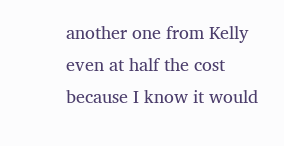another one from Kelly even at half the cost because I know it would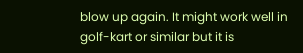blow up again. It might work well in golf-kart or similar but it is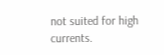not suited for high currents.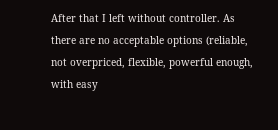After that I left without controller. As there are no acceptable options (reliable, not overpriced, flexible, powerful enough, with easy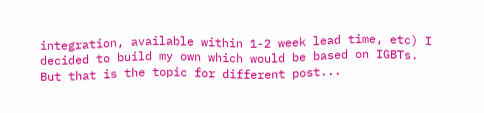integration, available within 1-2 week lead time, etc) I decided to build my own which would be based on IGBTs. But that is the topic for different post...